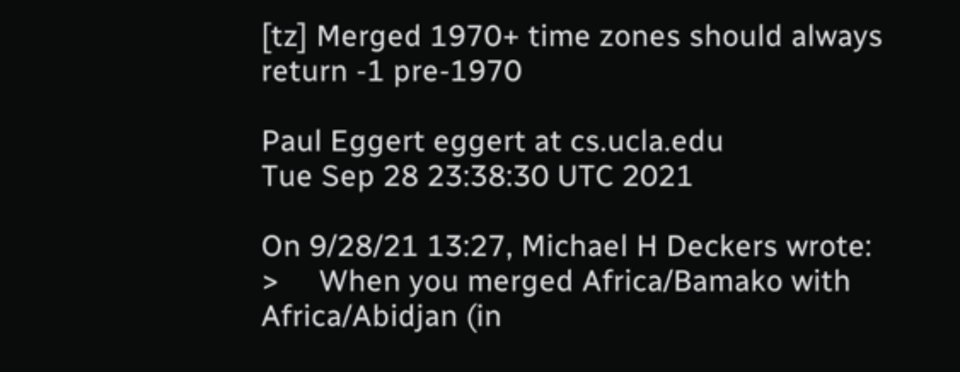[tz] Merged 1970+ time zones should always return -1 pre-1970

Paul Eggert eggert at cs.ucla.edu
Tue Sep 28 23:38:30 UTC 2021

On 9/28/21 13:27, Michael H Deckers wrote:
>     When you merged Africa/Bamako with Africa/Abidjan (in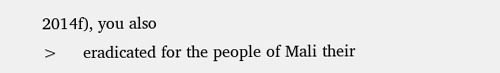2014f), you also
>     eradicated for the people of Mali their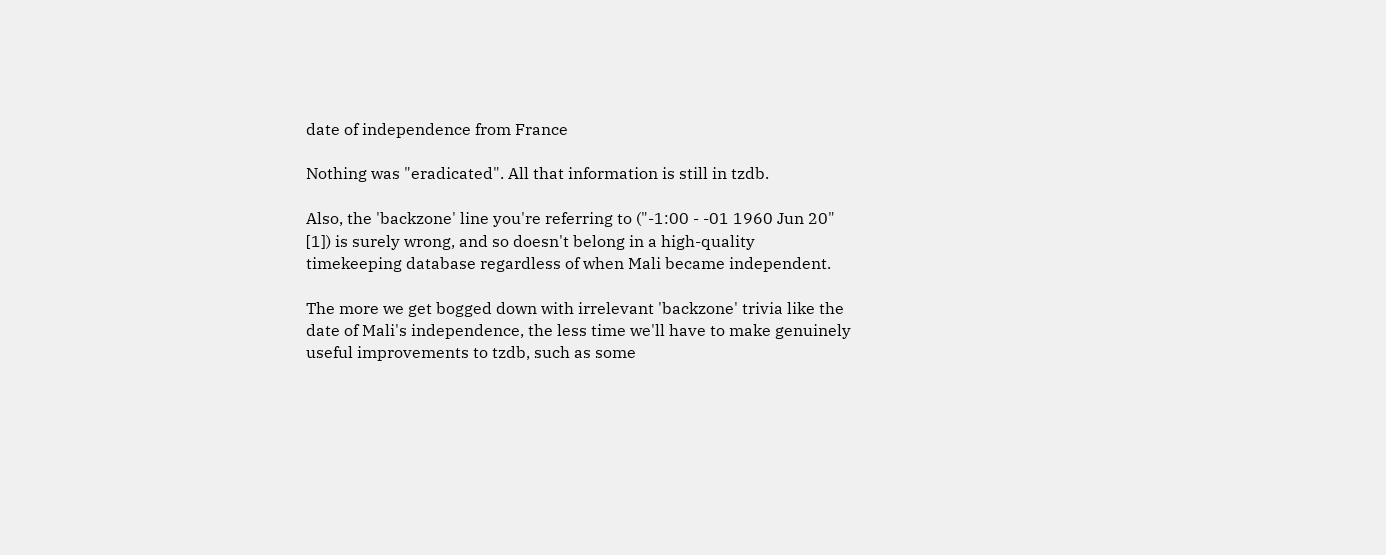date of independence from France

Nothing was "eradicated". All that information is still in tzdb.

Also, the 'backzone' line you're referring to ("-1:00 - -01 1960 Jun 20"
[1]) is surely wrong, and so doesn't belong in a high-quality
timekeeping database regardless of when Mali became independent.

The more we get bogged down with irrelevant 'backzone' trivia like the
date of Mali's independence, the less time we'll have to make genuinely
useful improvements to tzdb, such as some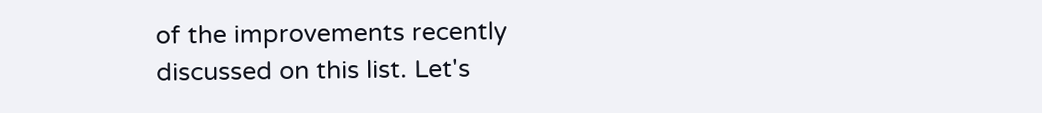of the improvements recently
discussed on this list. Let's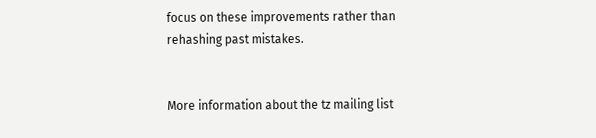focus on these improvements rather than
rehashing past mistakes.


More information about the tz mailing list